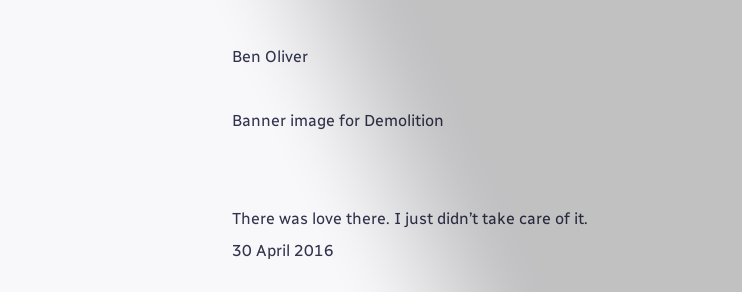Ben Oliver

Banner image for Demolition


There was love there. I just didn’t take care of it.
30 April 2016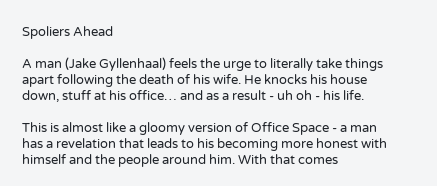Spoliers Ahead

A man (Jake Gyllenhaal) feels the urge to literally take things apart following the death of his wife. He knocks his house down, stuff at his office… and as a result - uh oh - his life.

This is almost like a gloomy version of Office Space - a man has a revelation that leads to his becoming more honest with himself and the people around him. With that comes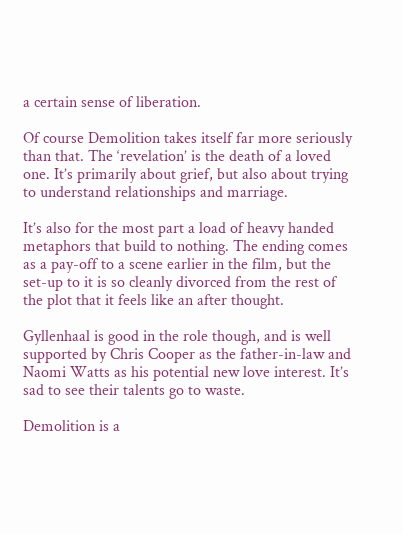a certain sense of liberation.

Of course Demolition takes itself far more seriously than that. The ‘revelation’ is the death of a loved one. It’s primarily about grief, but also about trying to understand relationships and marriage.

It’s also for the most part a load of heavy handed metaphors that build to nothing. The ending comes as a pay-off to a scene earlier in the film, but the set-up to it is so cleanly divorced from the rest of the plot that it feels like an after thought.

Gyllenhaal is good in the role though, and is well supported by Chris Cooper as the father-in-law and Naomi Watts as his potential new love interest. It’s sad to see their talents go to waste.

Demolition is a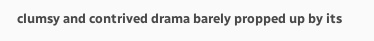clumsy and contrived drama barely propped up by its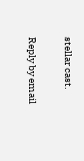stellar cast.

Reply by email